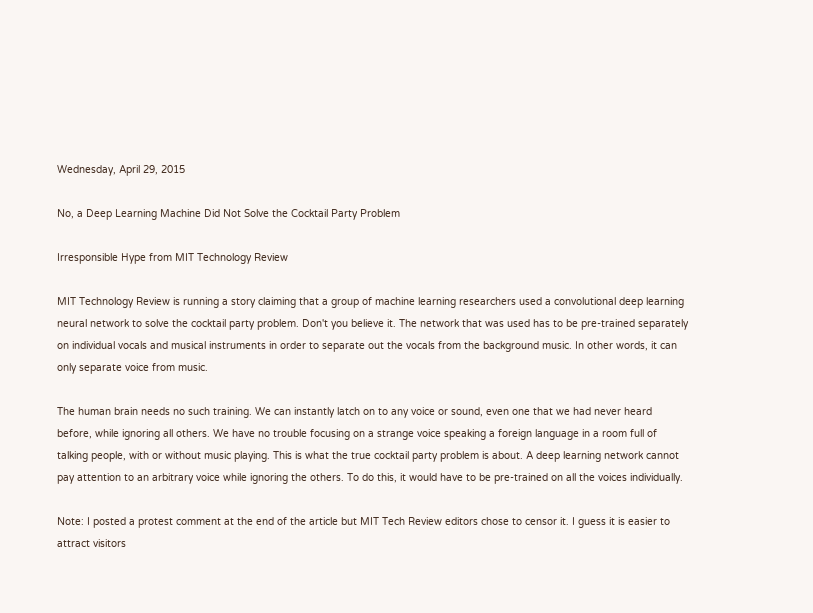Wednesday, April 29, 2015

No, a Deep Learning Machine Did Not Solve the Cocktail Party Problem

Irresponsible Hype from MIT Technology Review

MIT Technology Review is running a story claiming that a group of machine learning researchers used a convolutional deep learning neural network to solve the cocktail party problem. Don't you believe it. The network that was used has to be pre-trained separately on individual vocals and musical instruments in order to separate out the vocals from the background music. In other words, it can only separate voice from music.

The human brain needs no such training. We can instantly latch on to any voice or sound, even one that we had never heard before, while ignoring all others. We have no trouble focusing on a strange voice speaking a foreign language in a room full of talking people, with or without music playing. This is what the true cocktail party problem is about. A deep learning network cannot pay attention to an arbitrary voice while ignoring the others. To do this, it would have to be pre-trained on all the voices individually.

Note: I posted a protest comment at the end of the article but MIT Tech Review editors chose to censor it. I guess it is easier to attract visitors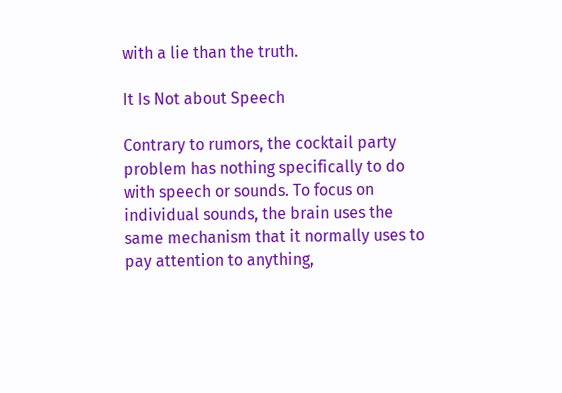with a lie than the truth.

It Is Not about Speech

Contrary to rumors, the cocktail party problem has nothing specifically to do with speech or sounds. To focus on individual sounds, the brain uses the same mechanism that it normally uses to pay attention to anything,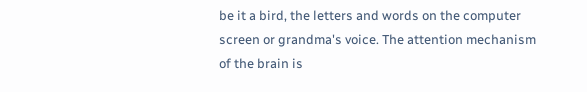be it a bird, the letters and words on the computer screen or grandma's voice. The attention mechanism of the brain is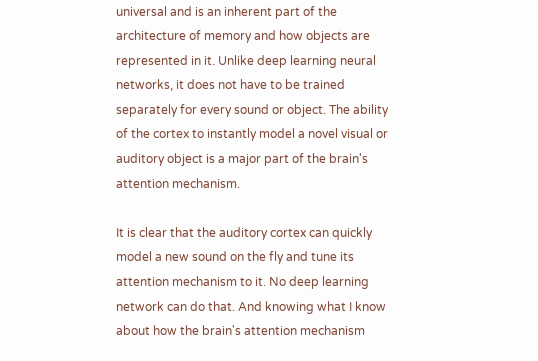universal and is an inherent part of the architecture of memory and how objects are represented in it. Unlike deep learning neural networks, it does not have to be trained separately for every sound or object. The ability of the cortex to instantly model a novel visual or auditory object is a major part of the brain's attention mechanism.

It is clear that the auditory cortex can quickly model a new sound on the fly and tune its attention mechanism to it. No deep learning network can do that. And knowing what I know about how the brain's attention mechanism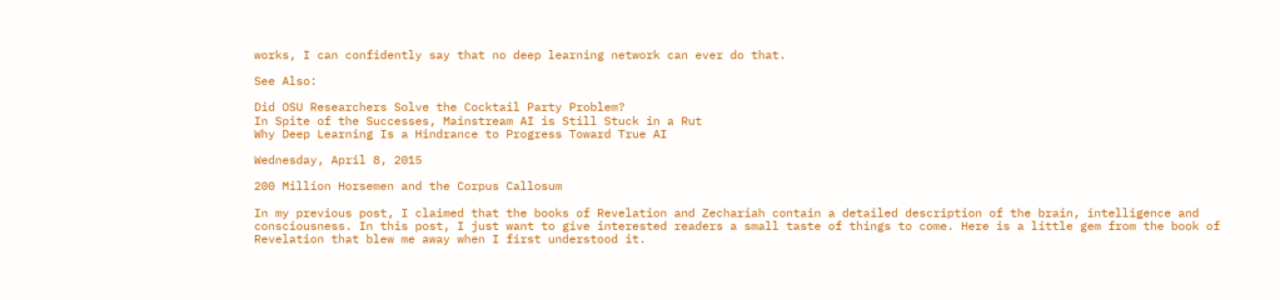works, I can confidently say that no deep learning network can ever do that.

See Also:

Did OSU Researchers Solve the Cocktail Party Problem?
In Spite of the Successes, Mainstream AI is Still Stuck in a Rut
Why Deep Learning Is a Hindrance to Progress Toward True AI

Wednesday, April 8, 2015

200 Million Horsemen and the Corpus Callosum

In my previous post, I claimed that the books of Revelation and Zechariah contain a detailed description of the brain, intelligence and consciousness. In this post, I just want to give interested readers a small taste of things to come. Here is a little gem from the book of Revelation that blew me away when I first understood it.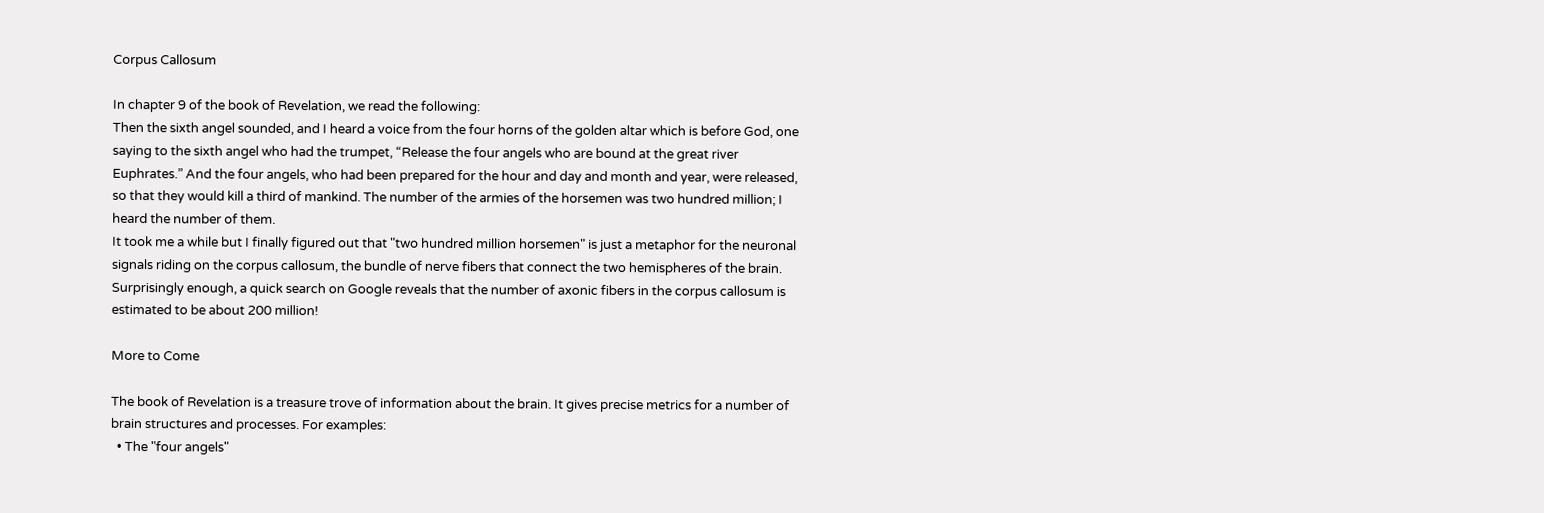Corpus Callosum

In chapter 9 of the book of Revelation, we read the following:
Then the sixth angel sounded, and I heard a voice from the four horns of the golden altar which is before God, one saying to the sixth angel who had the trumpet, “Release the four angels who are bound at the great river Euphrates.” And the four angels, who had been prepared for the hour and day and month and year, were released, so that they would kill a third of mankind. The number of the armies of the horsemen was two hundred million; I heard the number of them.
It took me a while but I finally figured out that "two hundred million horsemen" is just a metaphor for the neuronal signals riding on the corpus callosum, the bundle of nerve fibers that connect the two hemispheres of the brain. Surprisingly enough, a quick search on Google reveals that the number of axonic fibers in the corpus callosum is estimated to be about 200 million!

More to Come

The book of Revelation is a treasure trove of information about the brain. It gives precise metrics for a number of brain structures and processes. For examples:
  • The "four angels"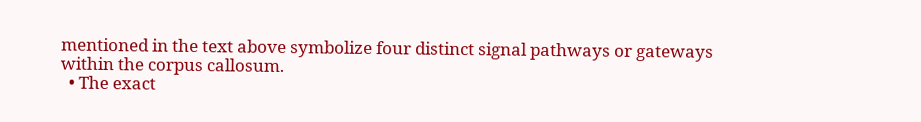mentioned in the text above symbolize four distinct signal pathways or gateways within the corpus callosum.
  • The exact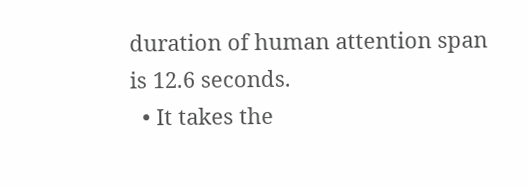duration of human attention span is 12.6 seconds.
  • It takes the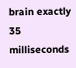brain exactly 35 milliseconds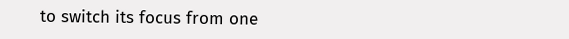to switch its focus from one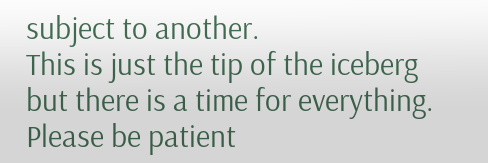subject to another.
This is just the tip of the iceberg but there is a time for everything. Please be patient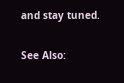and stay tuned.

See Also: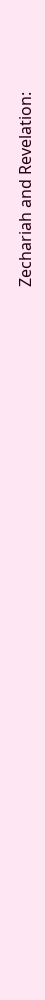Zechariah and Revelation: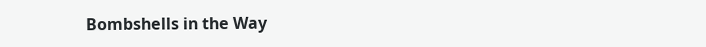Bombshells in the Way